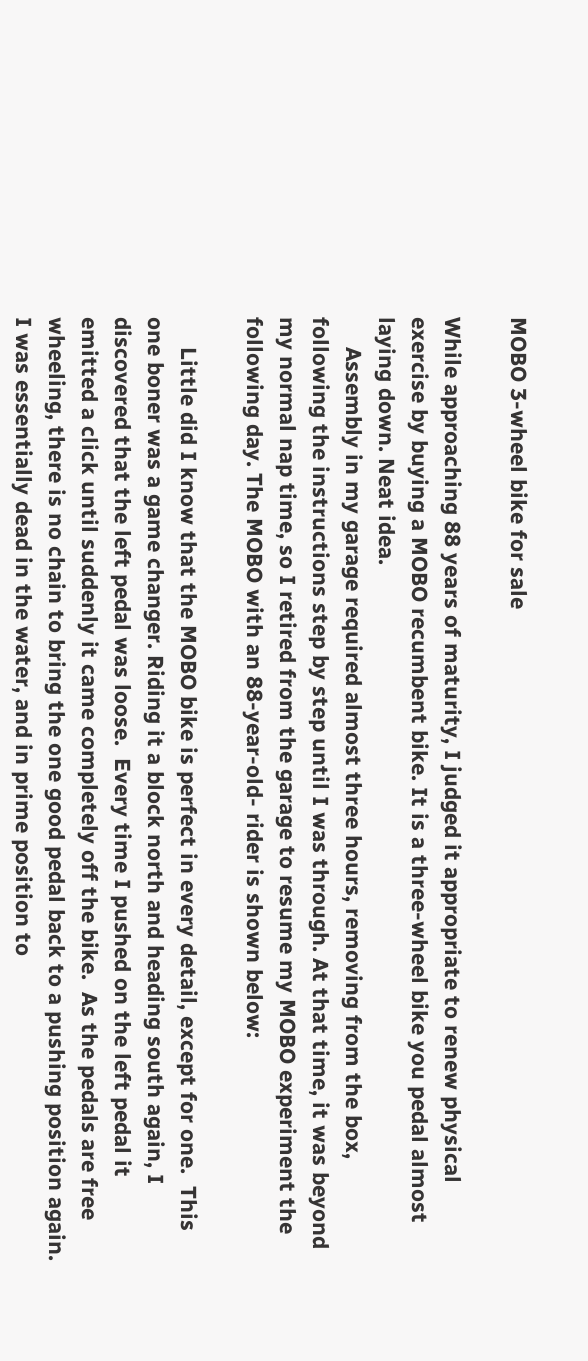MOBO 3-wheel bike for sale

While approaching 88 years of maturity, I judged it appropriate to renew physical exercise by buying a MOBO recumbent bike. It is a three-wheel bike you pedal almost laying down. Neat idea.
     Assembly in my garage required almost three hours, removing from the box, following the instructions step by step until I was through. At that time, it was beyond my normal nap time, so I retired from the garage to resume my MOBO experiment the following day. The MOBO with an 88-year-old- rider is shown below:

     Little did I know that the MOBO bike is perfect in every detail, except for one.  This one boner was a game changer. Riding it a block north and heading south again, I discovered that the left pedal was loose.  Every time I pushed on the left pedal it emitted a click until suddenly it came completely off the bike.  As the pedals are free wheeling, there is no chain to bring the one good pedal back to a pushing position again.  I was essentially dead in the water, and in prime position to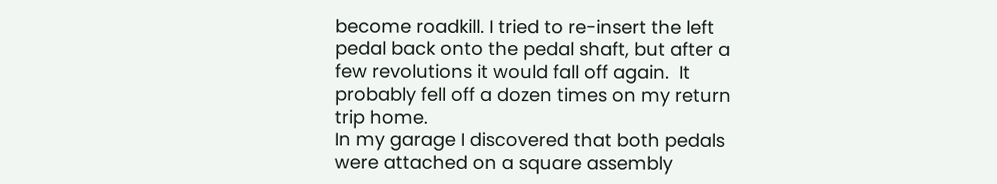become roadkill. I tried to re-insert the left pedal back onto the pedal shaft, but after a few revolutions it would fall off again.  It probably fell off a dozen times on my return trip home.
In my garage I discovered that both pedals were attached on a square assembly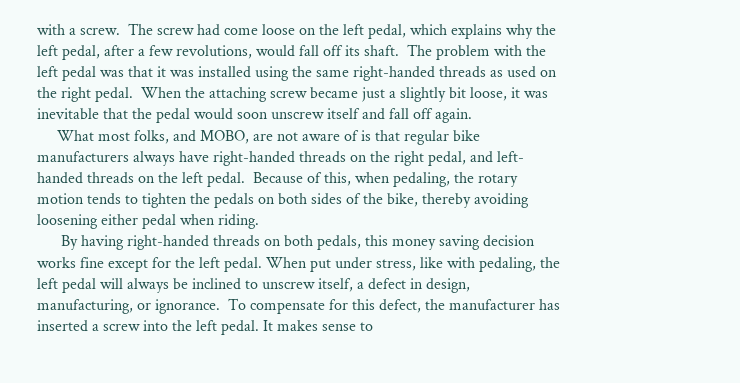with a screw.  The screw had come loose on the left pedal, which explains why the left pedal, after a few revolutions, would fall off its shaft.  The problem with the left pedal was that it was installed using the same right-handed threads as used on the right pedal.  When the attaching screw became just a slightly bit loose, it was inevitable that the pedal would soon unscrew itself and fall off again.
     What most folks, and MOBO, are not aware of is that regular bike manufacturers always have right-handed threads on the right pedal, and left-handed threads on the left pedal.  Because of this, when pedaling, the rotary motion tends to tighten the pedals on both sides of the bike, thereby avoiding loosening either pedal when riding.
      By having right-handed threads on both pedals, this money saving decision works fine except for the left pedal. When put under stress, like with pedaling, the left pedal will always be inclined to unscrew itself, a defect in design, manufacturing, or ignorance.  To compensate for this defect, the manufacturer has inserted a screw into the left pedal. It makes sense to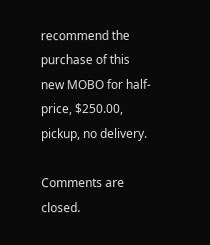recommend the purchase of this new MOBO for half-price, $250.00, pickup, no delivery.

Comments are closed.